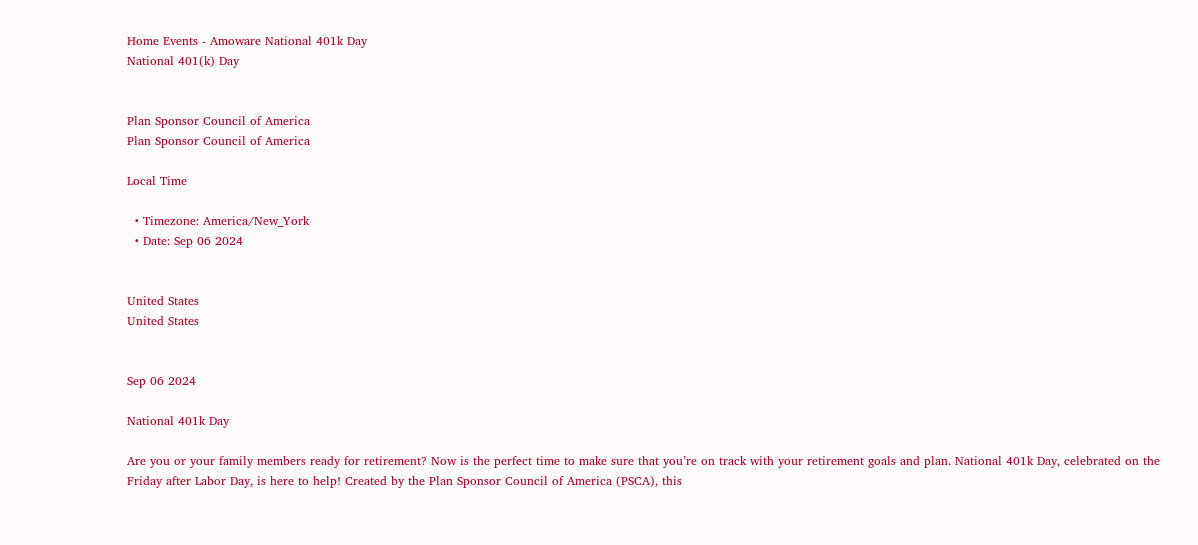Home Events - Amoware National 401k Day
National 401(k) Day


Plan Sponsor Council of America
Plan Sponsor Council of America

Local Time

  • Timezone: America/New_York
  • Date: Sep 06 2024


United States
United States


Sep 06 2024

National 401k Day

Are you or your family members ready for retirement? Now is the perfect time to make sure that you’re on track with your retirement goals and plan. National 401k Day, celebrated on the Friday after Labor Day, is here to help! Created by the Plan Sponsor Council of America (PSCA), this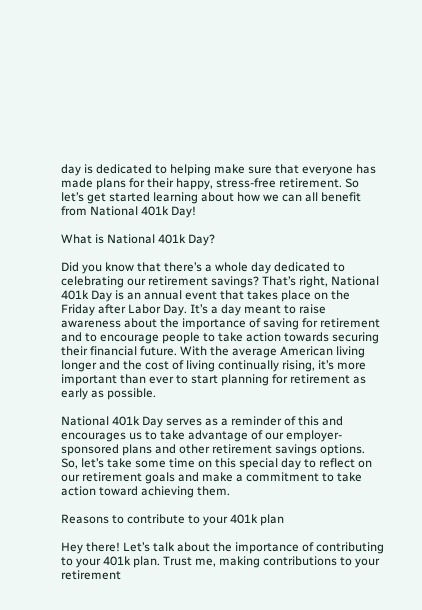day is dedicated to helping make sure that everyone has made plans for their happy, stress-free retirement. So let’s get started learning about how we can all benefit from National 401k Day!

What is National 401k Day?

Did you know that there’s a whole day dedicated to celebrating our retirement savings? That’s right, National 401k Day is an annual event that takes place on the Friday after Labor Day. It’s a day meant to raise awareness about the importance of saving for retirement and to encourage people to take action towards securing their financial future. With the average American living longer and the cost of living continually rising, it’s more important than ever to start planning for retirement as early as possible.

National 401k Day serves as a reminder of this and encourages us to take advantage of our employer-sponsored plans and other retirement savings options. So, let’s take some time on this special day to reflect on our retirement goals and make a commitment to take action toward achieving them.

Reasons to contribute to your 401k plan

Hey there! Let’s talk about the importance of contributing to your 401k plan. Trust me, making contributions to your retirement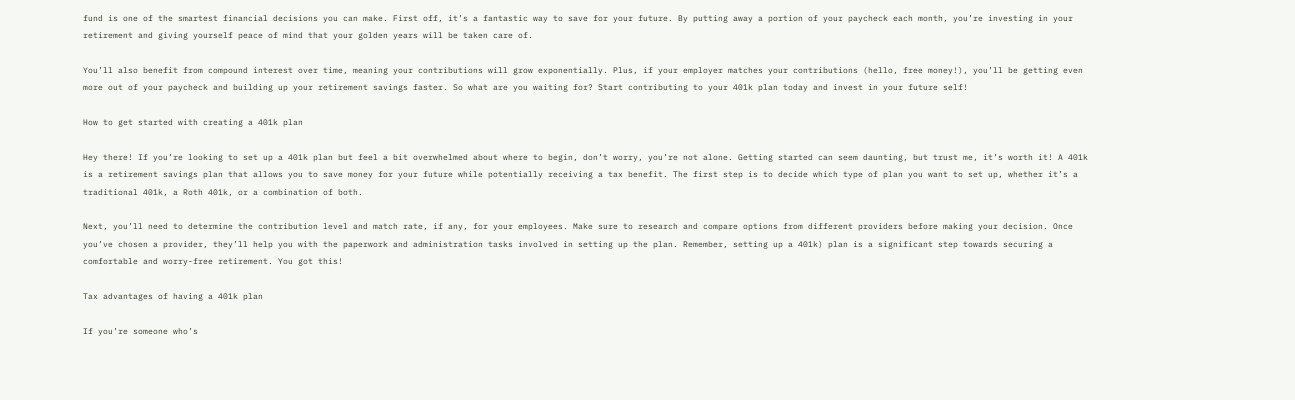fund is one of the smartest financial decisions you can make. First off, it’s a fantastic way to save for your future. By putting away a portion of your paycheck each month, you’re investing in your retirement and giving yourself peace of mind that your golden years will be taken care of.

You’ll also benefit from compound interest over time, meaning your contributions will grow exponentially. Plus, if your employer matches your contributions (hello, free money!), you’ll be getting even more out of your paycheck and building up your retirement savings faster. So what are you waiting for? Start contributing to your 401k plan today and invest in your future self!

How to get started with creating a 401k plan

Hey there! If you’re looking to set up a 401k plan but feel a bit overwhelmed about where to begin, don’t worry, you’re not alone. Getting started can seem daunting, but trust me, it’s worth it! A 401k is a retirement savings plan that allows you to save money for your future while potentially receiving a tax benefit. The first step is to decide which type of plan you want to set up, whether it’s a traditional 401k, a Roth 401k, or a combination of both.

Next, you’ll need to determine the contribution level and match rate, if any, for your employees. Make sure to research and compare options from different providers before making your decision. Once you’ve chosen a provider, they’ll help you with the paperwork and administration tasks involved in setting up the plan. Remember, setting up a 401k) plan is a significant step towards securing a comfortable and worry-free retirement. You got this!

Tax advantages of having a 401k plan

If you’re someone who’s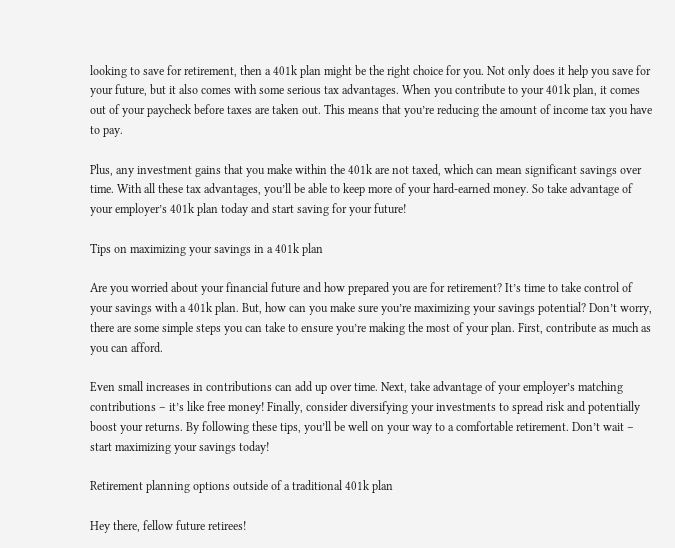looking to save for retirement, then a 401k plan might be the right choice for you. Not only does it help you save for your future, but it also comes with some serious tax advantages. When you contribute to your 401k plan, it comes out of your paycheck before taxes are taken out. This means that you’re reducing the amount of income tax you have to pay.

Plus, any investment gains that you make within the 401k are not taxed, which can mean significant savings over time. With all these tax advantages, you’ll be able to keep more of your hard-earned money. So take advantage of your employer’s 401k plan today and start saving for your future!

Tips on maximizing your savings in a 401k plan

Are you worried about your financial future and how prepared you are for retirement? It’s time to take control of your savings with a 401k plan. But, how can you make sure you’re maximizing your savings potential? Don’t worry, there are some simple steps you can take to ensure you’re making the most of your plan. First, contribute as much as you can afford.

Even small increases in contributions can add up over time. Next, take advantage of your employer’s matching contributions – it’s like free money! Finally, consider diversifying your investments to spread risk and potentially boost your returns. By following these tips, you’ll be well on your way to a comfortable retirement. Don’t wait – start maximizing your savings today!

Retirement planning options outside of a traditional 401k plan

Hey there, fellow future retirees!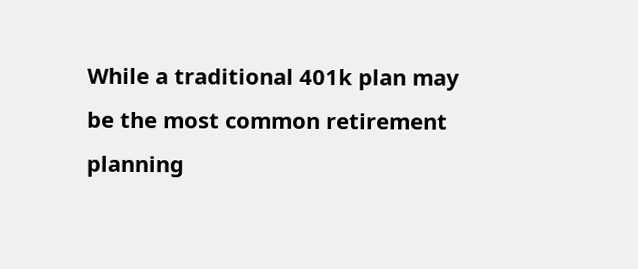While a traditional 401k plan may be the most common retirement planning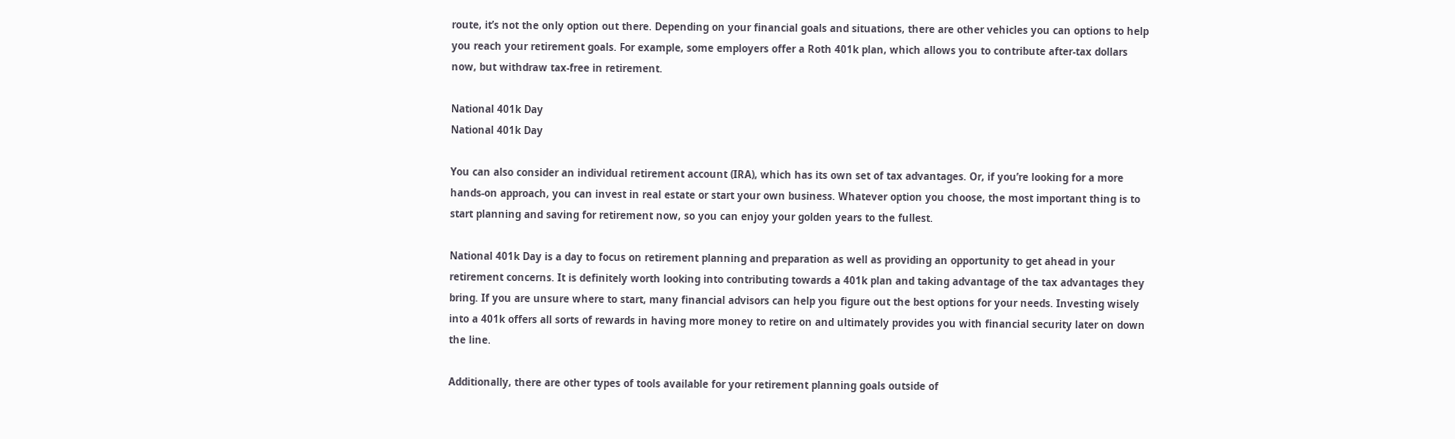route, it’s not the only option out there. Depending on your financial goals and situations, there are other vehicles you can options to help you reach your retirement goals. For example, some employers offer a Roth 401k plan, which allows you to contribute after-tax dollars now, but withdraw tax-free in retirement.

National 401k Day
National 401k Day

You can also consider an individual retirement account (IRA), which has its own set of tax advantages. Or, if you’re looking for a more hands-on approach, you can invest in real estate or start your own business. Whatever option you choose, the most important thing is to start planning and saving for retirement now, so you can enjoy your golden years to the fullest.

National 401k Day is a day to focus on retirement planning and preparation as well as providing an opportunity to get ahead in your retirement concerns. It is definitely worth looking into contributing towards a 401k plan and taking advantage of the tax advantages they bring. If you are unsure where to start, many financial advisors can help you figure out the best options for your needs. Investing wisely into a 401k offers all sorts of rewards in having more money to retire on and ultimately provides you with financial security later on down the line.

Additionally, there are other types of tools available for your retirement planning goals outside of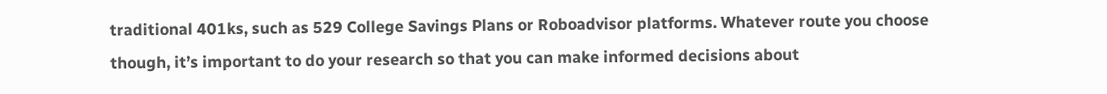traditional 401ks, such as 529 College Savings Plans or Roboadvisor platforms. Whatever route you choose though, it’s important to do your research so that you can make informed decisions about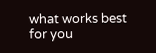what works best for you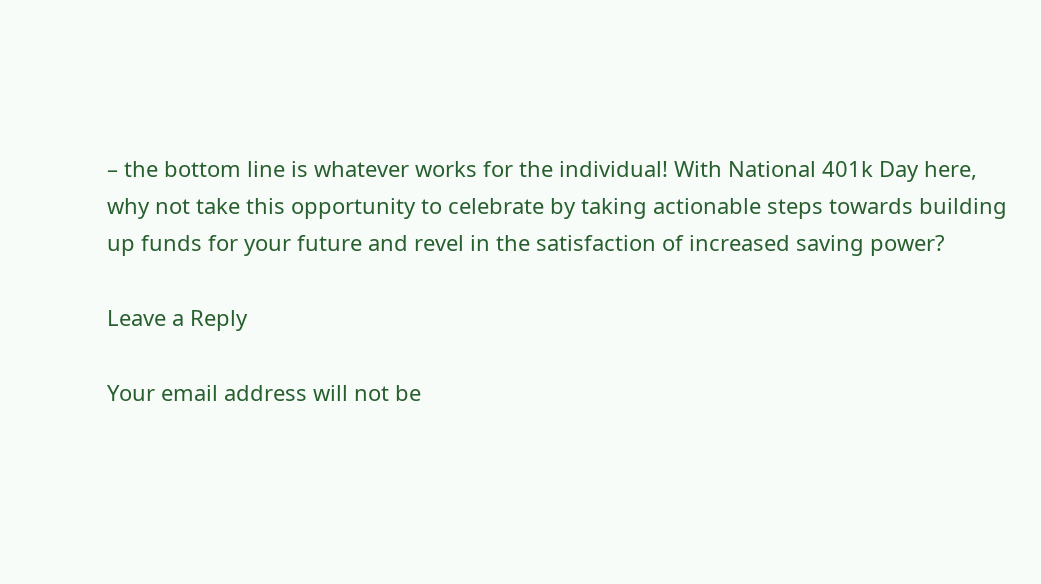– the bottom line is whatever works for the individual! With National 401k Day here, why not take this opportunity to celebrate by taking actionable steps towards building up funds for your future and revel in the satisfaction of increased saving power?

Leave a Reply

Your email address will not be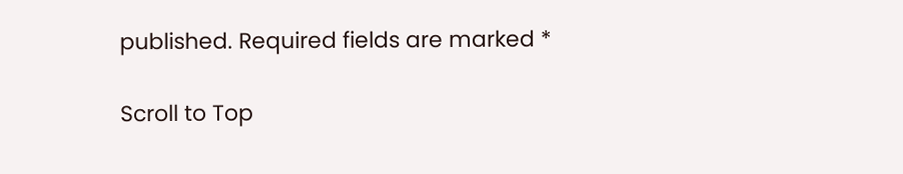published. Required fields are marked *

Scroll to Top